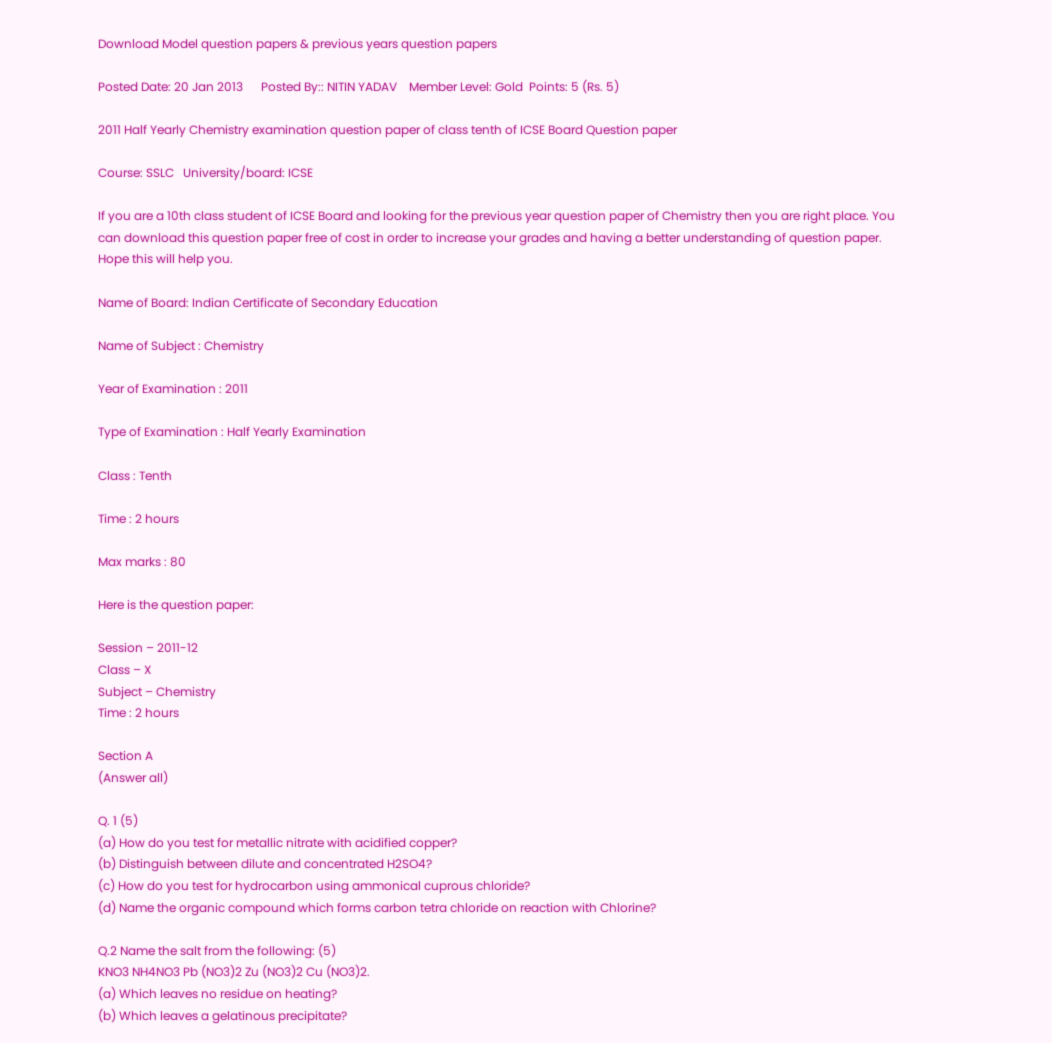Download Model question papers & previous years question papers

Posted Date: 20 Jan 2013      Posted By:: NITIN YADAV    Member Level: Gold  Points: 5 (Rs. 5)

2011 Half Yearly Chemistry examination question paper of class tenth of ICSE Board Question paper

Course: SSLC   University/board: ICSE

If you are a 10th class student of ICSE Board and looking for the previous year question paper of Chemistry then you are right place. You can download this question paper free of cost in order to increase your grades and having a better understanding of question paper. Hope this will help you.

Name of Board: Indian Certificate of Secondary Education

Name of Subject : Chemistry

Year of Examination : 2011

Type of Examination : Half Yearly Examination

Class : Tenth

Time : 2 hours

Max marks : 80

Here is the question paper:

Session – 2011-12
Class – X
Subject – Chemistry
Time : 2 hours

Section A
(Answer all)

Q. 1 (5)
(a) How do you test for metallic nitrate with acidified copper?
(b) Distinguish between dilute and concentrated H2SO4?
(c) How do you test for hydrocarbon using ammonical cuprous chloride?
(d) Name the organic compound which forms carbon tetra chloride on reaction with Chlorine?

Q.2 Name the salt from the following: (5)
KNO3 NH4NO3 Pb (NO3)2 Zu (NO3)2 Cu (NO3)2.
(a) Which leaves no residue on heating?
(b) Which leaves a gelatinous precipitate?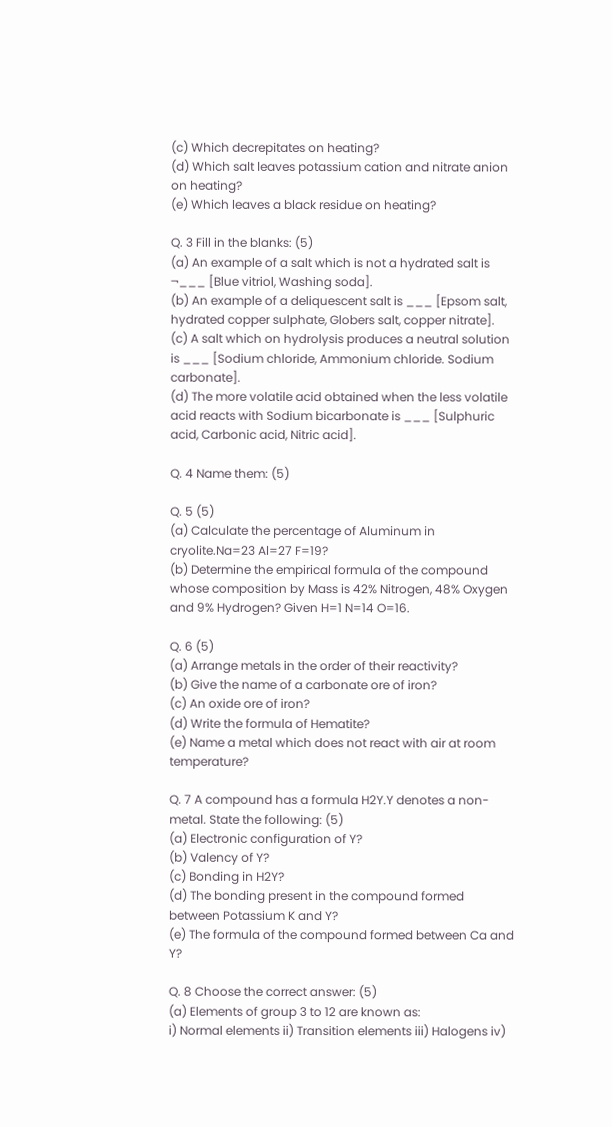(c) Which decrepitates on heating?
(d) Which salt leaves potassium cation and nitrate anion on heating?
(e) Which leaves a black residue on heating?

Q. 3 Fill in the blanks: (5)
(a) An example of a salt which is not a hydrated salt is ¬___ [Blue vitriol, Washing soda].
(b) An example of a deliquescent salt is ___ [Epsom salt, hydrated copper sulphate, Globers salt, copper nitrate].
(c) A salt which on hydrolysis produces a neutral solution is ___ [Sodium chloride, Ammonium chloride. Sodium carbonate].
(d) The more volatile acid obtained when the less volatile acid reacts with Sodium bicarbonate is ___ [Sulphuric acid, Carbonic acid, Nitric acid].

Q. 4 Name them: (5)

Q. 5 (5)
(a) Calculate the percentage of Aluminum in cryolite.Na=23 Al=27 F=19?
(b) Determine the empirical formula of the compound whose composition by Mass is 42% Nitrogen, 48% Oxygen and 9% Hydrogen? Given H=1 N=14 O=16.

Q. 6 (5)
(a) Arrange metals in the order of their reactivity?
(b) Give the name of a carbonate ore of iron?
(c) An oxide ore of iron?
(d) Write the formula of Hematite?
(e) Name a metal which does not react with air at room temperature?

Q. 7 A compound has a formula H2Y.Y denotes a non-metal. State the following: (5)
(a) Electronic configuration of Y?
(b) Valency of Y?
(c) Bonding in H2Y?
(d) The bonding present in the compound formed between Potassium K and Y?
(e) The formula of the compound formed between Ca and Y?

Q. 8 Choose the correct answer: (5)
(a) Elements of group 3 to 12 are known as:
i) Normal elements ii) Transition elements iii) Halogens iv)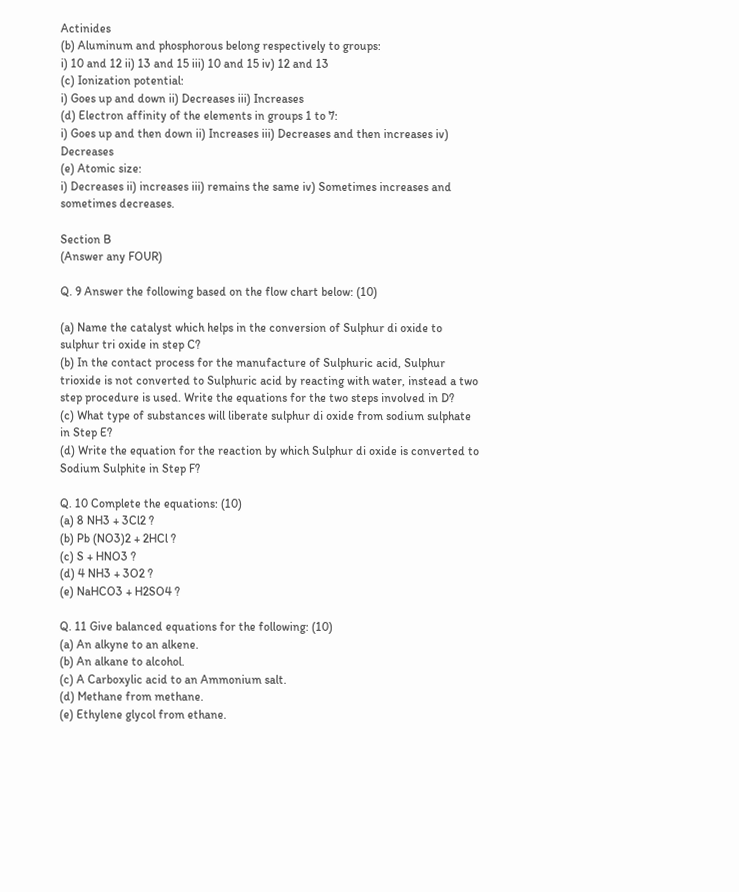Actinides
(b) Aluminum and phosphorous belong respectively to groups:
i) 10 and 12 ii) 13 and 15 iii) 10 and 15 iv) 12 and 13
(c) Ionization potential:
i) Goes up and down ii) Decreases iii) Increases
(d) Electron affinity of the elements in groups 1 to 7:
i) Goes up and then down ii) Increases iii) Decreases and then increases iv) Decreases
(e) Atomic size:
i) Decreases ii) increases iii) remains the same iv) Sometimes increases and sometimes decreases.

Section B
(Answer any FOUR)

Q. 9 Answer the following based on the flow chart below: (10)

(a) Name the catalyst which helps in the conversion of Sulphur di oxide to sulphur tri oxide in step C?
(b) In the contact process for the manufacture of Sulphuric acid, Sulphur trioxide is not converted to Sulphuric acid by reacting with water, instead a two step procedure is used. Write the equations for the two steps involved in D?
(c) What type of substances will liberate sulphur di oxide from sodium sulphate in Step E?
(d) Write the equation for the reaction by which Sulphur di oxide is converted to Sodium Sulphite in Step F?

Q. 10 Complete the equations: (10)
(a) 8 NH3 + 3Cl2 ?
(b) Pb (NO3)2 + 2HCl ?
(c) S + HNO3 ?
(d) 4 NH3 + 3O2 ?
(e) NaHCO3 + H2SO4 ?

Q. 11 Give balanced equations for the following: (10)
(a) An alkyne to an alkene.
(b) An alkane to alcohol.
(c) A Carboxylic acid to an Ammonium salt.
(d) Methane from methane.
(e) Ethylene glycol from ethane.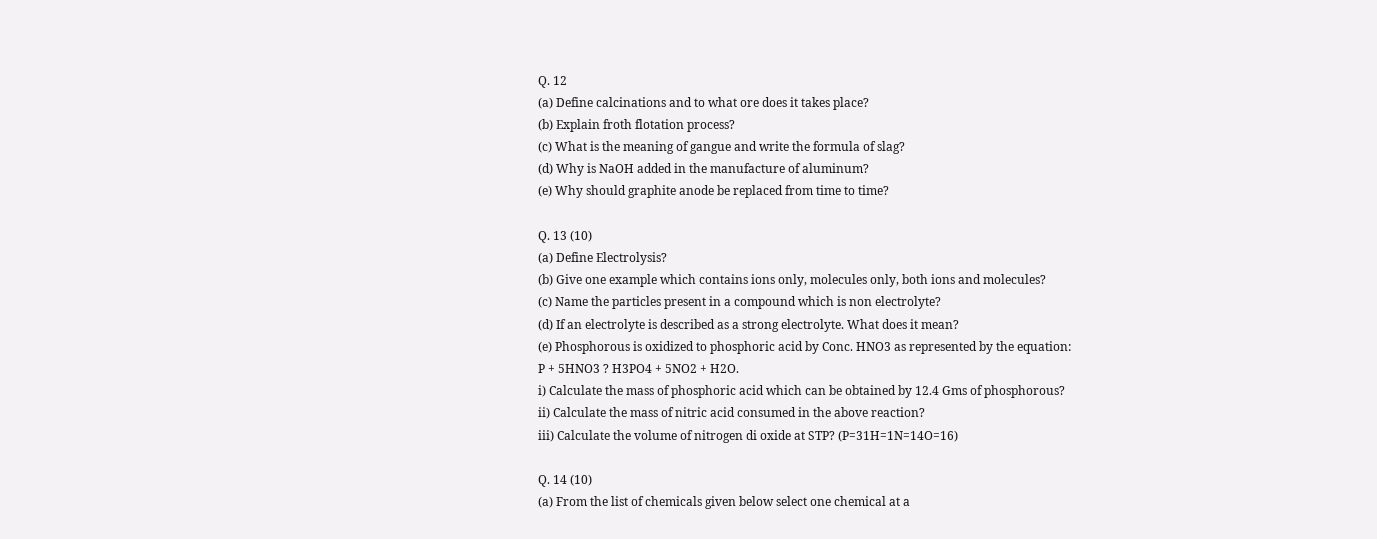Q. 12
(a) Define calcinations and to what ore does it takes place?
(b) Explain froth flotation process?
(c) What is the meaning of gangue and write the formula of slag?
(d) Why is NaOH added in the manufacture of aluminum?
(e) Why should graphite anode be replaced from time to time?

Q. 13 (10)
(a) Define Electrolysis?
(b) Give one example which contains ions only, molecules only, both ions and molecules?
(c) Name the particles present in a compound which is non electrolyte?
(d) If an electrolyte is described as a strong electrolyte. What does it mean?
(e) Phosphorous is oxidized to phosphoric acid by Conc. HNO3 as represented by the equation:
P + 5HNO3 ? H3PO4 + 5NO2 + H2O.
i) Calculate the mass of phosphoric acid which can be obtained by 12.4 Gms of phosphorous?
ii) Calculate the mass of nitric acid consumed in the above reaction?
iii) Calculate the volume of nitrogen di oxide at STP? (P=31H=1N=14O=16)

Q. 14 (10)
(a) From the list of chemicals given below select one chemical at a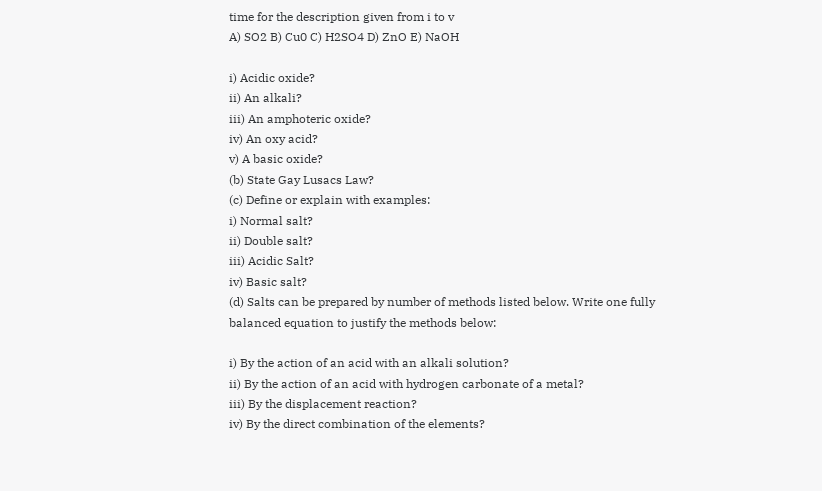time for the description given from i to v
A) SO2 B) Cu0 C) H2SO4 D) ZnO E) NaOH

i) Acidic oxide?
ii) An alkali?
iii) An amphoteric oxide?
iv) An oxy acid?
v) A basic oxide?
(b) State Gay Lusacs Law?
(c) Define or explain with examples:
i) Normal salt?
ii) Double salt?
iii) Acidic Salt?
iv) Basic salt?
(d) Salts can be prepared by number of methods listed below. Write one fully balanced equation to justify the methods below:

i) By the action of an acid with an alkali solution?
ii) By the action of an acid with hydrogen carbonate of a metal?
iii) By the displacement reaction?
iv) By the direct combination of the elements?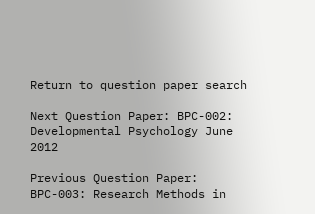Return to question paper search

Next Question Paper: BPC-002: Developmental Psychology June 2012

Previous Question Paper: BPC-003: Research Methods in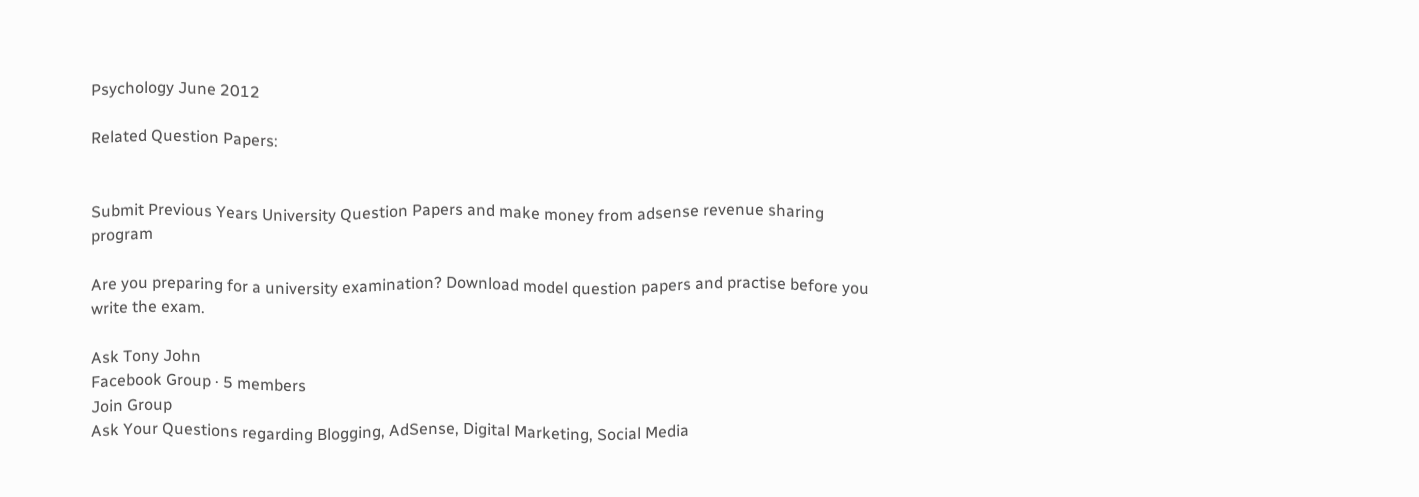Psychology June 2012

Related Question Papers:


Submit Previous Years University Question Papers and make money from adsense revenue sharing program

Are you preparing for a university examination? Download model question papers and practise before you write the exam.

Ask Tony John
Facebook Group · 5 members
Join Group
Ask Your Questions regarding Blogging, AdSense, Digital Marketing, Social Media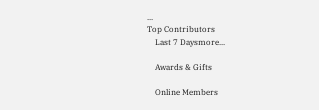...
Top Contributors
    Last 7 Daysmore...

    Awards & Gifts

    Online Members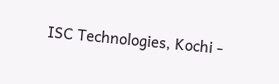ISC Technologies, Kochi -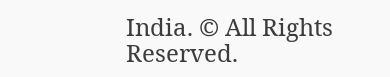India. © All Rights Reserved.